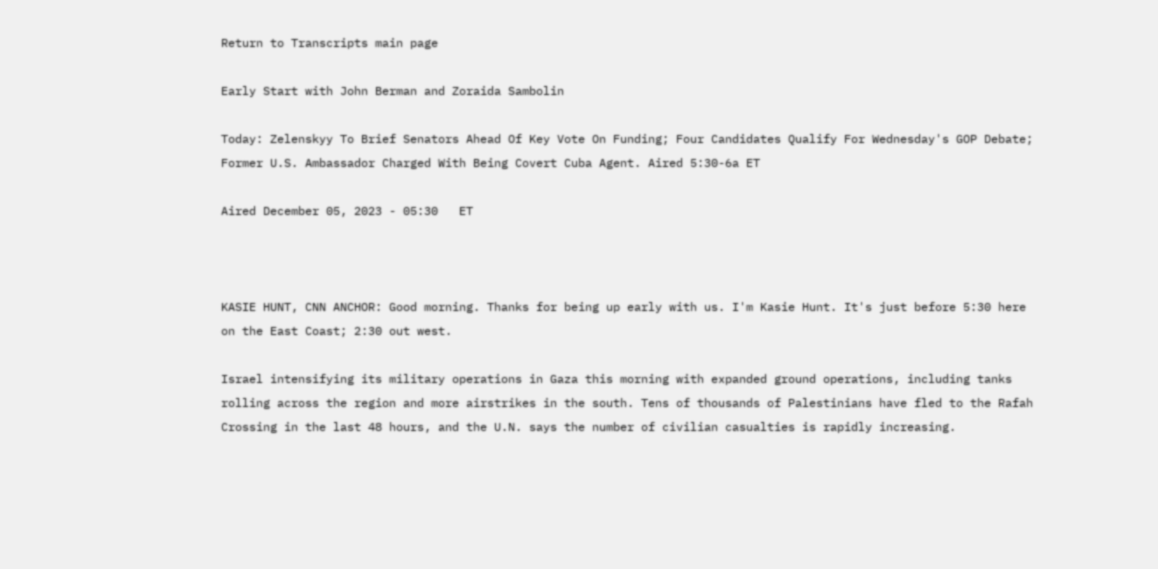Return to Transcripts main page

Early Start with John Berman and Zoraida Sambolin

Today: Zelenskyy To Brief Senators Ahead Of Key Vote On Funding; Four Candidates Qualify For Wednesday's GOP Debate; Former U.S. Ambassador Charged With Being Covert Cuba Agent. Aired 5:30-6a ET

Aired December 05, 2023 - 05:30   ET



KASIE HUNT, CNN ANCHOR: Good morning. Thanks for being up early with us. I'm Kasie Hunt. It's just before 5:30 here on the East Coast; 2:30 out west.

Israel intensifying its military operations in Gaza this morning with expanded ground operations, including tanks rolling across the region and more airstrikes in the south. Tens of thousands of Palestinians have fled to the Rafah Crossing in the last 48 hours, and the U.N. says the number of civilian casualties is rapidly increasing.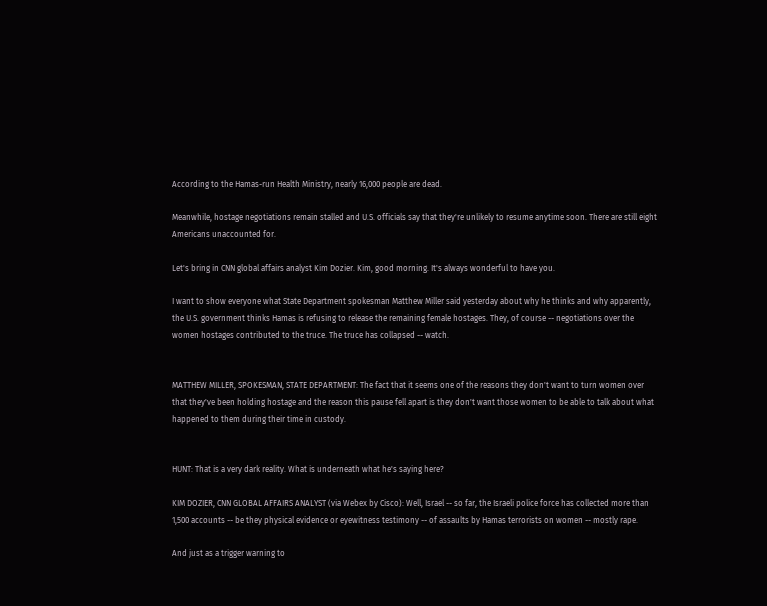According to the Hamas-run Health Ministry, nearly 16,000 people are dead.

Meanwhile, hostage negotiations remain stalled and U.S. officials say that they're unlikely to resume anytime soon. There are still eight Americans unaccounted for.

Let's bring in CNN global affairs analyst Kim Dozier. Kim, good morning. It's always wonderful to have you.

I want to show everyone what State Department spokesman Matthew Miller said yesterday about why he thinks and why apparently, the U.S. government thinks Hamas is refusing to release the remaining female hostages. They, of course -- negotiations over the women hostages contributed to the truce. The truce has collapsed -- watch.


MATTHEW MILLER, SPOKESMAN, STATE DEPARTMENT: The fact that it seems one of the reasons they don't want to turn women over that they've been holding hostage and the reason this pause fell apart is they don't want those women to be able to talk about what happened to them during their time in custody.


HUNT: That is a very dark reality. What is underneath what he's saying here?

KIM DOZIER, CNN GLOBAL AFFAIRS ANALYST (via Webex by Cisco): Well, Israel -- so far, the Israeli police force has collected more than 1,500 accounts -- be they physical evidence or eyewitness testimony -- of assaults by Hamas terrorists on women -- mostly rape.

And just as a trigger warning to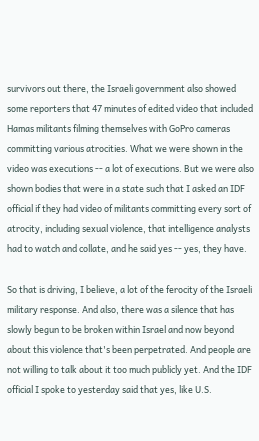survivors out there, the Israeli government also showed some reporters that 47 minutes of edited video that included Hamas militants filming themselves with GoPro cameras committing various atrocities. What we were shown in the video was executions -- a lot of executions. But we were also shown bodies that were in a state such that I asked an IDF official if they had video of militants committing every sort of atrocity, including sexual violence, that intelligence analysts had to watch and collate, and he said yes -- yes, they have.

So that is driving, I believe, a lot of the ferocity of the Israeli military response. And also, there was a silence that has slowly begun to be broken within Israel and now beyond about this violence that's been perpetrated. And people are not willing to talk about it too much publicly yet. And the IDF official I spoke to yesterday said that yes, like U.S.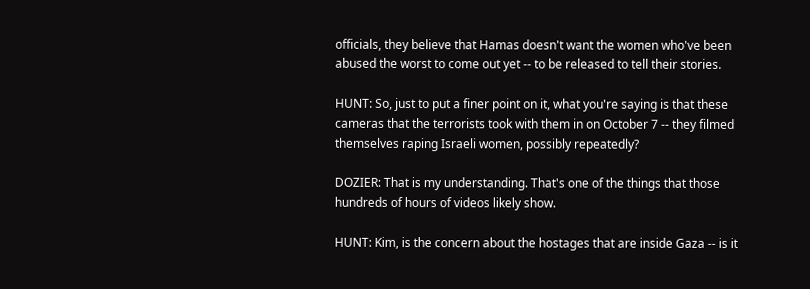officials, they believe that Hamas doesn't want the women who've been abused the worst to come out yet -- to be released to tell their stories.

HUNT: So, just to put a finer point on it, what you're saying is that these cameras that the terrorists took with them in on October 7 -- they filmed themselves raping Israeli women, possibly repeatedly?

DOZIER: That is my understanding. That's one of the things that those hundreds of hours of videos likely show.

HUNT: Kim, is the concern about the hostages that are inside Gaza -- is it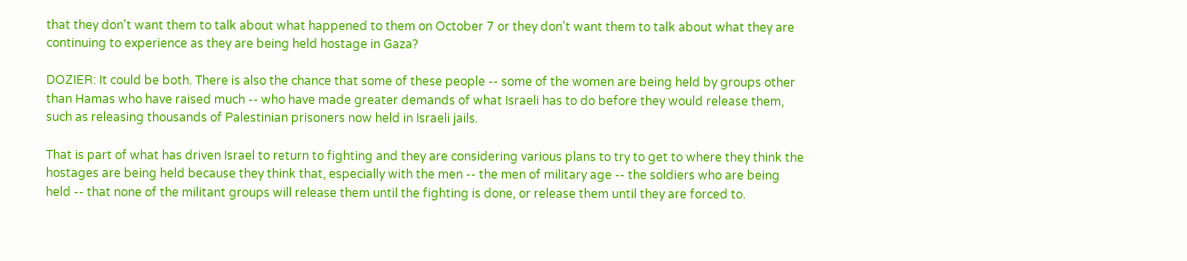that they don't want them to talk about what happened to them on October 7 or they don't want them to talk about what they are continuing to experience as they are being held hostage in Gaza?

DOZIER: It could be both. There is also the chance that some of these people -- some of the women are being held by groups other than Hamas who have raised much -- who have made greater demands of what Israeli has to do before they would release them, such as releasing thousands of Palestinian prisoners now held in Israeli jails.

That is part of what has driven Israel to return to fighting and they are considering various plans to try to get to where they think the hostages are being held because they think that, especially with the men -- the men of military age -- the soldiers who are being held -- that none of the militant groups will release them until the fighting is done, or release them until they are forced to.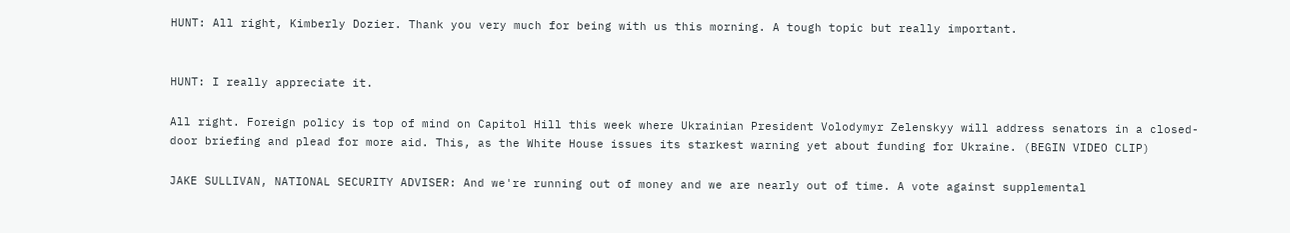HUNT: All right, Kimberly Dozier. Thank you very much for being with us this morning. A tough topic but really important.


HUNT: I really appreciate it.

All right. Foreign policy is top of mind on Capitol Hill this week where Ukrainian President Volodymyr Zelenskyy will address senators in a closed-door briefing and plead for more aid. This, as the White House issues its starkest warning yet about funding for Ukraine. (BEGIN VIDEO CLIP)

JAKE SULLIVAN, NATIONAL SECURITY ADVISER: And we're running out of money and we are nearly out of time. A vote against supplemental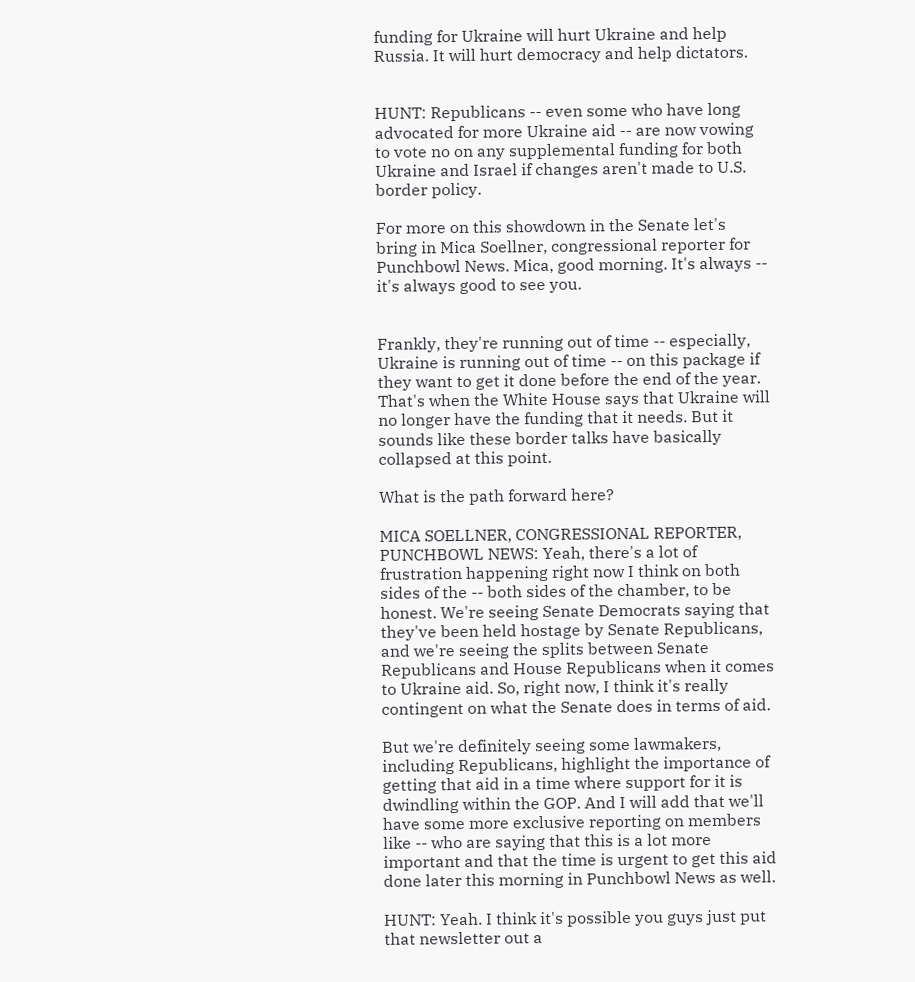funding for Ukraine will hurt Ukraine and help Russia. It will hurt democracy and help dictators.


HUNT: Republicans -- even some who have long advocated for more Ukraine aid -- are now vowing to vote no on any supplemental funding for both Ukraine and Israel if changes aren't made to U.S. border policy.

For more on this showdown in the Senate let's bring in Mica Soellner, congressional reporter for Punchbowl News. Mica, good morning. It's always -- it's always good to see you.


Frankly, they're running out of time -- especially, Ukraine is running out of time -- on this package if they want to get it done before the end of the year. That's when the White House says that Ukraine will no longer have the funding that it needs. But it sounds like these border talks have basically collapsed at this point.

What is the path forward here?

MICA SOELLNER, CONGRESSIONAL REPORTER, PUNCHBOWL NEWS: Yeah, there's a lot of frustration happening right now I think on both sides of the -- both sides of the chamber, to be honest. We're seeing Senate Democrats saying that they've been held hostage by Senate Republicans, and we're seeing the splits between Senate Republicans and House Republicans when it comes to Ukraine aid. So, right now, I think it's really contingent on what the Senate does in terms of aid.

But we're definitely seeing some lawmakers, including Republicans, highlight the importance of getting that aid in a time where support for it is dwindling within the GOP. And I will add that we'll have some more exclusive reporting on members like -- who are saying that this is a lot more important and that the time is urgent to get this aid done later this morning in Punchbowl News as well.

HUNT: Yeah. I think it's possible you guys just put that newsletter out a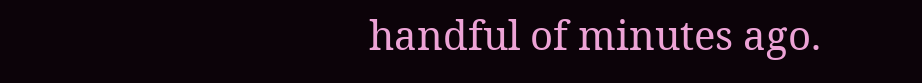handful of minutes ago.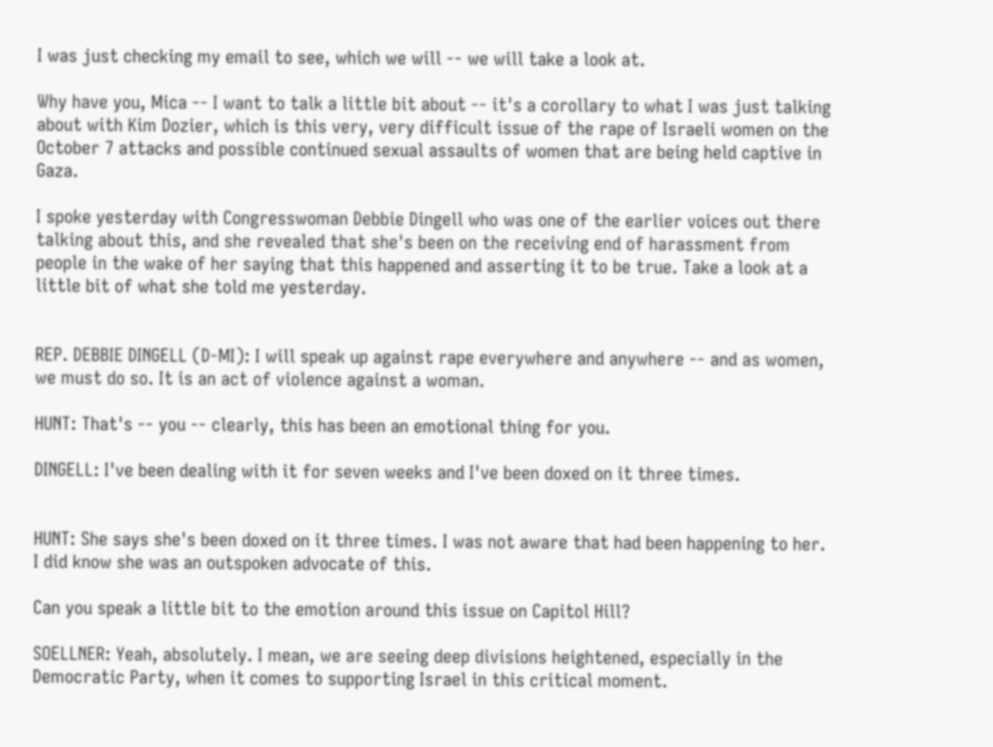I was just checking my email to see, which we will -- we will take a look at.

Why have you, Mica -- I want to talk a little bit about -- it's a corollary to what I was just talking about with Kim Dozier, which is this very, very difficult issue of the rape of Israeli women on the October 7 attacks and possible continued sexual assaults of women that are being held captive in Gaza.

I spoke yesterday with Congresswoman Debbie Dingell who was one of the earlier voices out there talking about this, and she revealed that she's been on the receiving end of harassment from people in the wake of her saying that this happened and asserting it to be true. Take a look at a little bit of what she told me yesterday.


REP. DEBBIE DINGELL (D-MI): I will speak up against rape everywhere and anywhere -- and as women, we must do so. It is an act of violence against a woman.

HUNT: That's -- you -- clearly, this has been an emotional thing for you.

DINGELL: I've been dealing with it for seven weeks and I've been doxed on it three times.


HUNT: She says she's been doxed on it three times. I was not aware that had been happening to her. I did know she was an outspoken advocate of this.

Can you speak a little bit to the emotion around this issue on Capitol Hill?

SOELLNER: Yeah, absolutely. I mean, we are seeing deep divisions heightened, especially in the Democratic Party, when it comes to supporting Israel in this critical moment.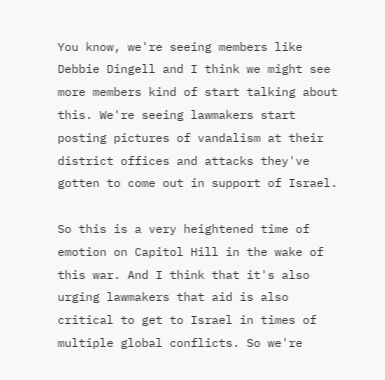You know, we're seeing members like Debbie Dingell and I think we might see more members kind of start talking about this. We're seeing lawmakers start posting pictures of vandalism at their district offices and attacks they've gotten to come out in support of Israel.

So this is a very heightened time of emotion on Capitol Hill in the wake of this war. And I think that it's also urging lawmakers that aid is also critical to get to Israel in times of multiple global conflicts. So we're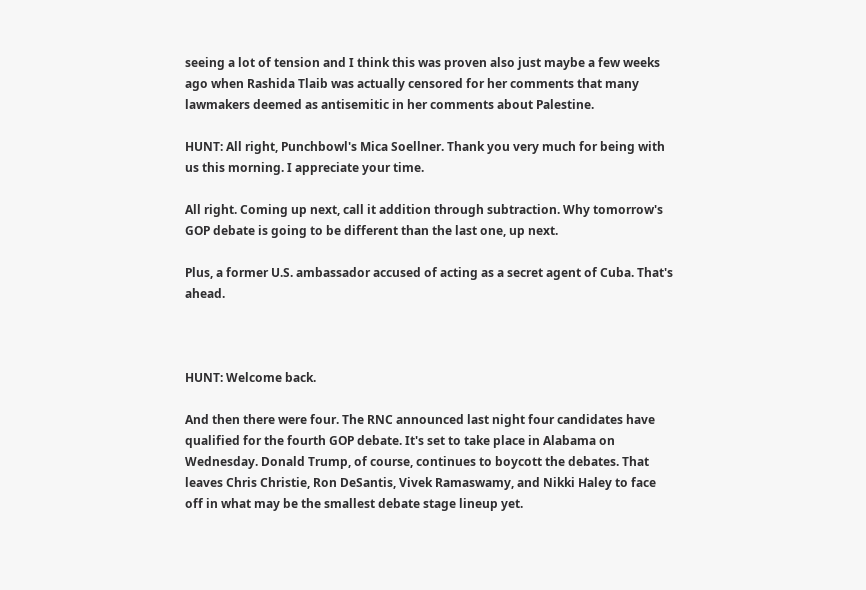seeing a lot of tension and I think this was proven also just maybe a few weeks ago when Rashida Tlaib was actually censored for her comments that many lawmakers deemed as antisemitic in her comments about Palestine.

HUNT: All right, Punchbowl's Mica Soellner. Thank you very much for being with us this morning. I appreciate your time.

All right. Coming up next, call it addition through subtraction. Why tomorrow's GOP debate is going to be different than the last one, up next.

Plus, a former U.S. ambassador accused of acting as a secret agent of Cuba. That's ahead.



HUNT: Welcome back.

And then there were four. The RNC announced last night four candidates have qualified for the fourth GOP debate. It's set to take place in Alabama on Wednesday. Donald Trump, of course, continues to boycott the debates. That leaves Chris Christie, Ron DeSantis, Vivek Ramaswamy, and Nikki Haley to face off in what may be the smallest debate stage lineup yet.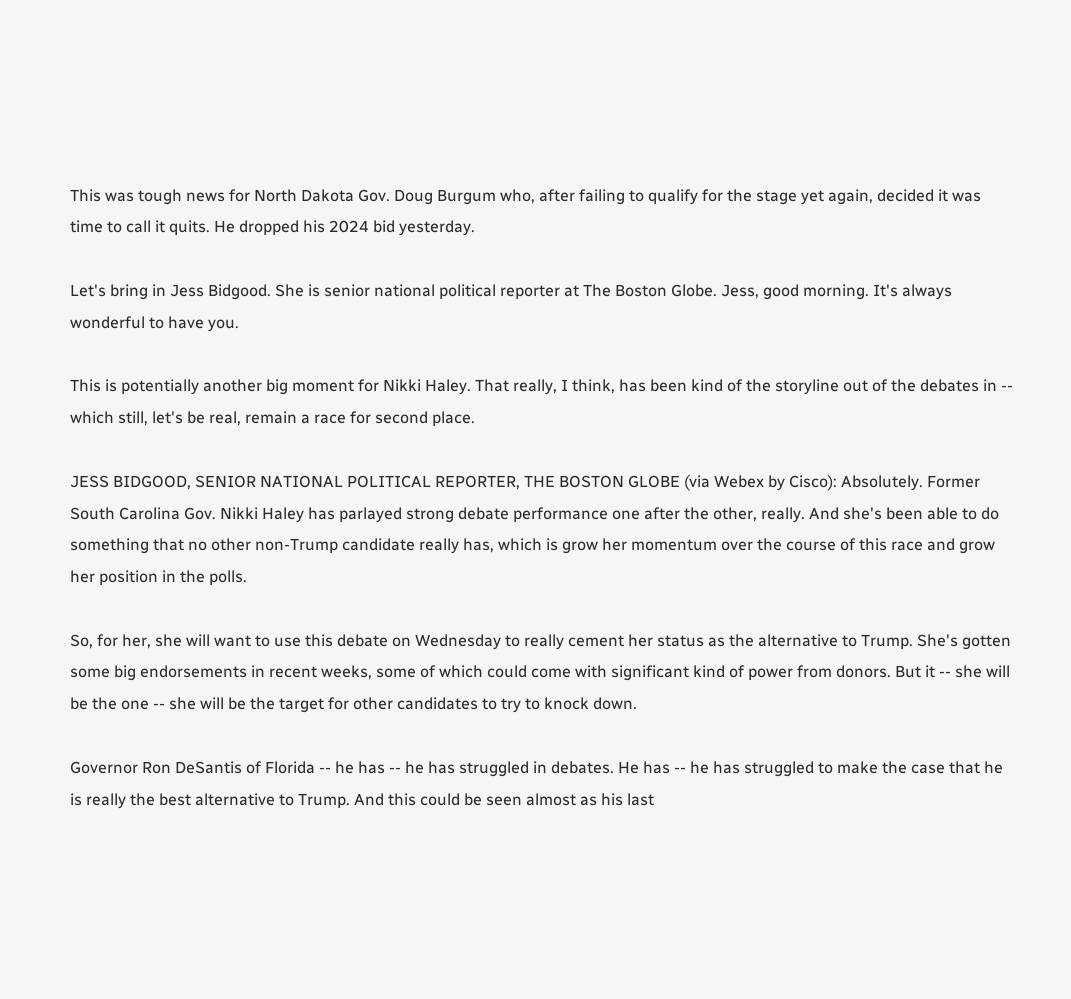This was tough news for North Dakota Gov. Doug Burgum who, after failing to qualify for the stage yet again, decided it was time to call it quits. He dropped his 2024 bid yesterday.

Let's bring in Jess Bidgood. She is senior national political reporter at The Boston Globe. Jess, good morning. It's always wonderful to have you.

This is potentially another big moment for Nikki Haley. That really, I think, has been kind of the storyline out of the debates in -- which still, let's be real, remain a race for second place.

JESS BIDGOOD, SENIOR NATIONAL POLITICAL REPORTER, THE BOSTON GLOBE (via Webex by Cisco): Absolutely. Former South Carolina Gov. Nikki Haley has parlayed strong debate performance one after the other, really. And she's been able to do something that no other non-Trump candidate really has, which is grow her momentum over the course of this race and grow her position in the polls.

So, for her, she will want to use this debate on Wednesday to really cement her status as the alternative to Trump. She's gotten some big endorsements in recent weeks, some of which could come with significant kind of power from donors. But it -- she will be the one -- she will be the target for other candidates to try to knock down.

Governor Ron DeSantis of Florida -- he has -- he has struggled in debates. He has -- he has struggled to make the case that he is really the best alternative to Trump. And this could be seen almost as his last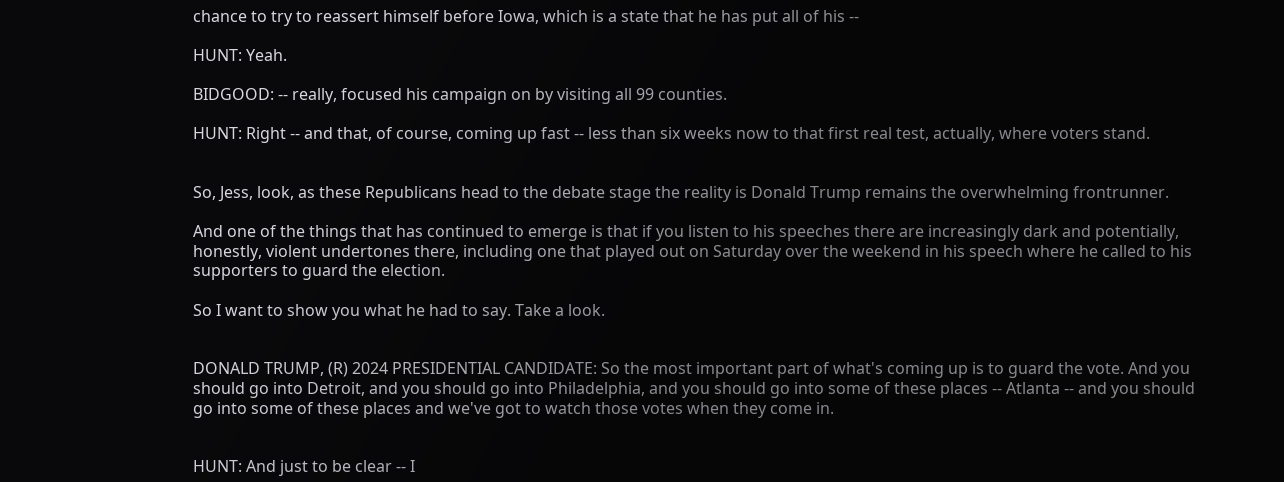chance to try to reassert himself before Iowa, which is a state that he has put all of his --

HUNT: Yeah.

BIDGOOD: -- really, focused his campaign on by visiting all 99 counties.

HUNT: Right -- and that, of course, coming up fast -- less than six weeks now to that first real test, actually, where voters stand.


So, Jess, look, as these Republicans head to the debate stage the reality is Donald Trump remains the overwhelming frontrunner.

And one of the things that has continued to emerge is that if you listen to his speeches there are increasingly dark and potentially, honestly, violent undertones there, including one that played out on Saturday over the weekend in his speech where he called to his supporters to guard the election.

So I want to show you what he had to say. Take a look.


DONALD TRUMP, (R) 2024 PRESIDENTIAL CANDIDATE: So the most important part of what's coming up is to guard the vote. And you should go into Detroit, and you should go into Philadelphia, and you should go into some of these places -- Atlanta -- and you should go into some of these places and we've got to watch those votes when they come in.


HUNT: And just to be clear -- I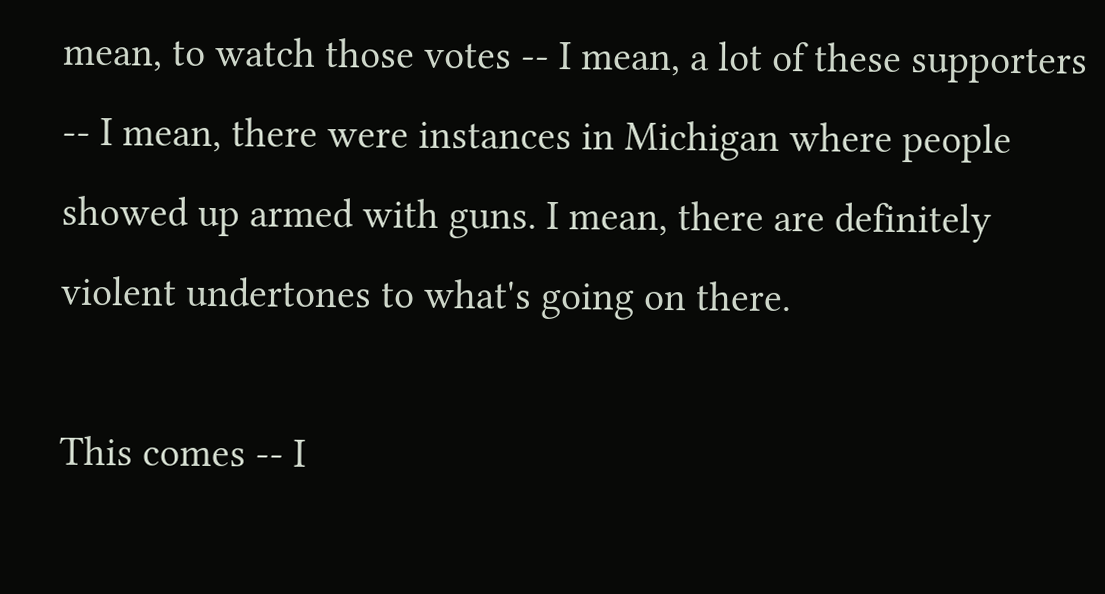mean, to watch those votes -- I mean, a lot of these supporters -- I mean, there were instances in Michigan where people showed up armed with guns. I mean, there are definitely violent undertones to what's going on there.

This comes -- I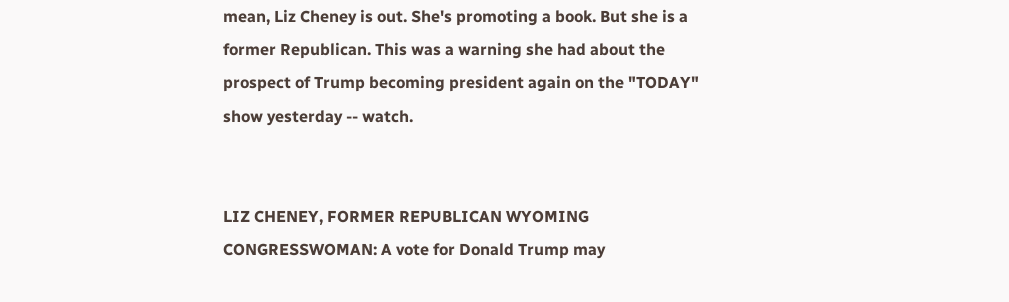mean, Liz Cheney is out. She's promoting a book. But she is a former Republican. This was a warning she had about the prospect of Trump becoming president again on the "TODAY" show yesterday -- watch.


LIZ CHENEY, FORMER REPUBLICAN WYOMING CONGRESSWOMAN: A vote for Donald Trump may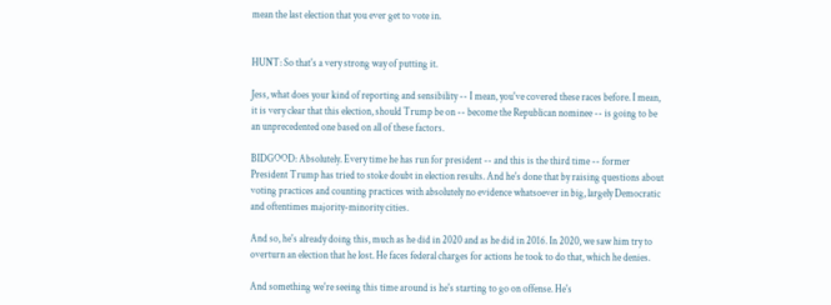mean the last election that you ever get to vote in.


HUNT: So that's a very strong way of putting it.

Jess, what does your kind of reporting and sensibility -- I mean, you've covered these races before. I mean, it is very clear that this election, should Trump be on -- become the Republican nominee -- is going to be an unprecedented one based on all of these factors.

BIDGOOD: Absolutely. Every time he has run for president -- and this is the third time -- former President Trump has tried to stoke doubt in election results. And he's done that by raising questions about voting practices and counting practices with absolutely no evidence whatsoever in big, largely Democratic and oftentimes majority-minority cities.

And so, he's already doing this, much as he did in 2020 and as he did in 2016. In 2020, we saw him try to overturn an election that he lost. He faces federal charges for actions he took to do that, which he denies.

And something we're seeing this time around is he's starting to go on offense. He's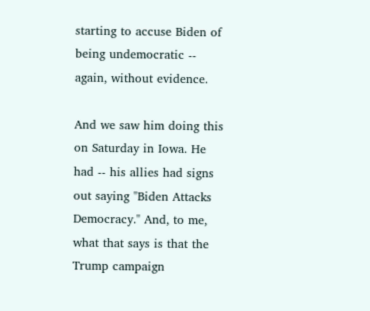starting to accuse Biden of being undemocratic -- again, without evidence.

And we saw him doing this on Saturday in Iowa. He had -- his allies had signs out saying "Biden Attacks Democracy." And, to me, what that says is that the Trump campaign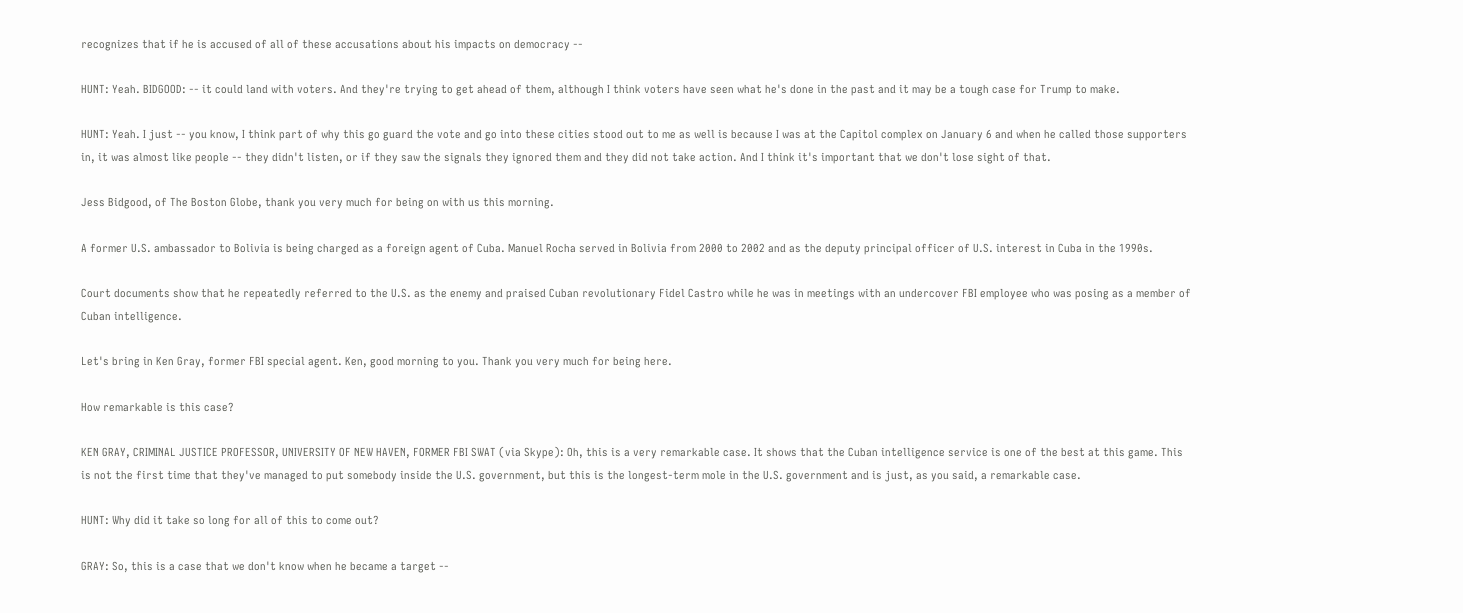recognizes that if he is accused of all of these accusations about his impacts on democracy --

HUNT: Yeah. BIDGOOD: -- it could land with voters. And they're trying to get ahead of them, although I think voters have seen what he's done in the past and it may be a tough case for Trump to make.

HUNT: Yeah. I just -- you know, I think part of why this go guard the vote and go into these cities stood out to me as well is because I was at the Capitol complex on January 6 and when he called those supporters in, it was almost like people -- they didn't listen, or if they saw the signals they ignored them and they did not take action. And I think it's important that we don't lose sight of that.

Jess Bidgood, of The Boston Globe, thank you very much for being on with us this morning.

A former U.S. ambassador to Bolivia is being charged as a foreign agent of Cuba. Manuel Rocha served in Bolivia from 2000 to 2002 and as the deputy principal officer of U.S. interest in Cuba in the 1990s.

Court documents show that he repeatedly referred to the U.S. as the enemy and praised Cuban revolutionary Fidel Castro while he was in meetings with an undercover FBI employee who was posing as a member of Cuban intelligence.

Let's bring in Ken Gray, former FBI special agent. Ken, good morning to you. Thank you very much for being here.

How remarkable is this case?

KEN GRAY, CRIMINAL JUSTICE PROFESSOR, UNIVERSITY OF NEW HAVEN, FORMER FBI SWAT (via Skype): Oh, this is a very remarkable case. It shows that the Cuban intelligence service is one of the best at this game. This is not the first time that they've managed to put somebody inside the U.S. government, but this is the longest-term mole in the U.S. government and is just, as you said, a remarkable case.

HUNT: Why did it take so long for all of this to come out?

GRAY: So, this is a case that we don't know when he became a target --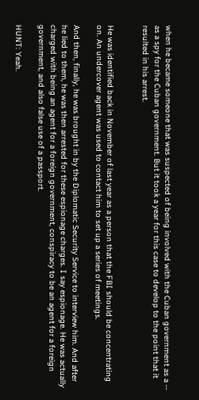when he became someone that was suspected of being involved with the Cuban government as a -- as a spy for the Cuban government. But it took a year for this case to develop to the point that it resulted in his arrest.


He was identified back in November of last year as a person that the FBI should be concentrating on. An undercover agent was used to contact him to set up a series of meetings.

And then, finally, he was brought in by the Diplomatic Security Service to interview him. And after he lied to them, he was then arrested for these espionage charges. I say espionage. He was actually charged with being an agent for a foreign government, conspiracy to be an agent for a foreign government, and also false use of a passport.

HUNT: Yeah.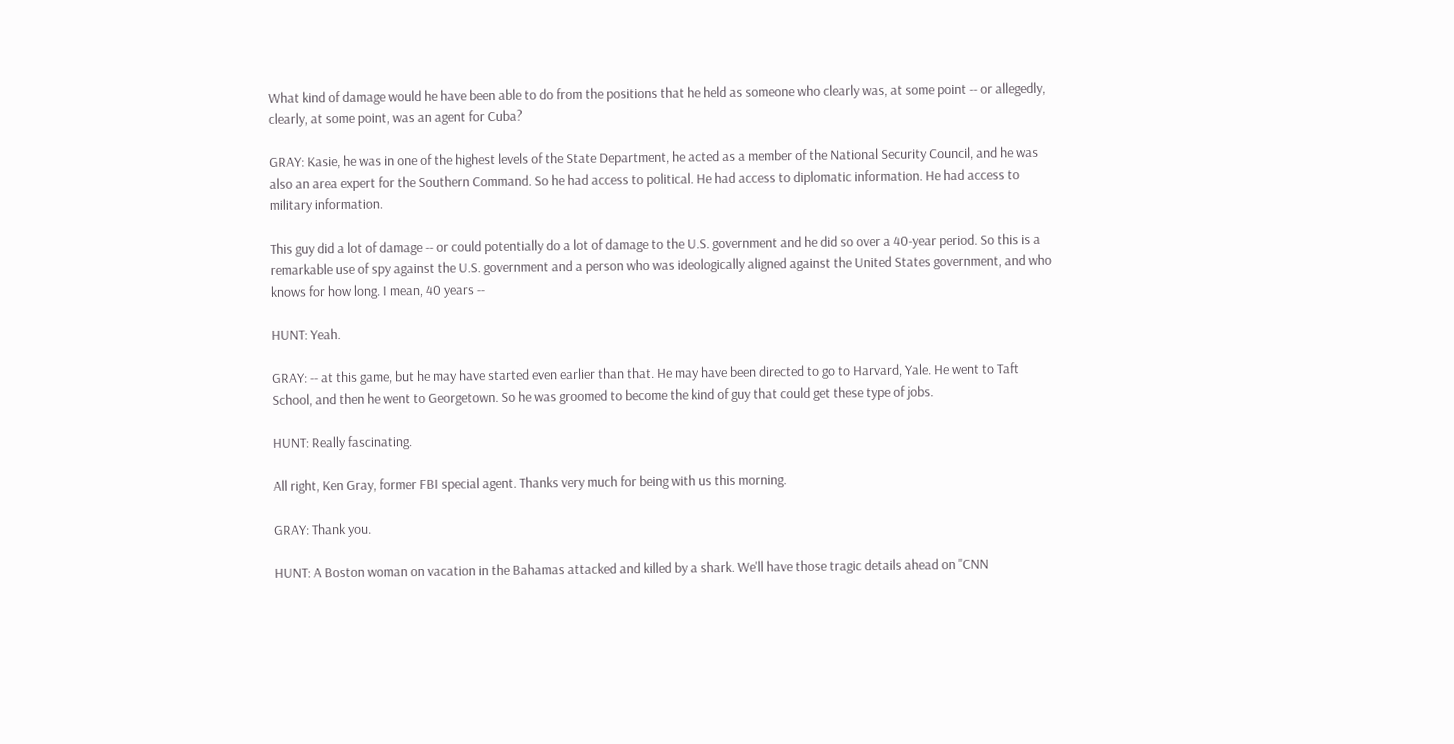What kind of damage would he have been able to do from the positions that he held as someone who clearly was, at some point -- or allegedly, clearly, at some point, was an agent for Cuba?

GRAY: Kasie, he was in one of the highest levels of the State Department, he acted as a member of the National Security Council, and he was also an area expert for the Southern Command. So he had access to political. He had access to diplomatic information. He had access to military information.

This guy did a lot of damage -- or could potentially do a lot of damage to the U.S. government and he did so over a 40-year period. So this is a remarkable use of spy against the U.S. government and a person who was ideologically aligned against the United States government, and who knows for how long. I mean, 40 years --

HUNT: Yeah.

GRAY: -- at this game, but he may have started even earlier than that. He may have been directed to go to Harvard, Yale. He went to Taft School, and then he went to Georgetown. So he was groomed to become the kind of guy that could get these type of jobs.

HUNT: Really fascinating.

All right, Ken Gray, former FBI special agent. Thanks very much for being with us this morning.

GRAY: Thank you.

HUNT: A Boston woman on vacation in the Bahamas attacked and killed by a shark. We'll have those tragic details ahead on "CNN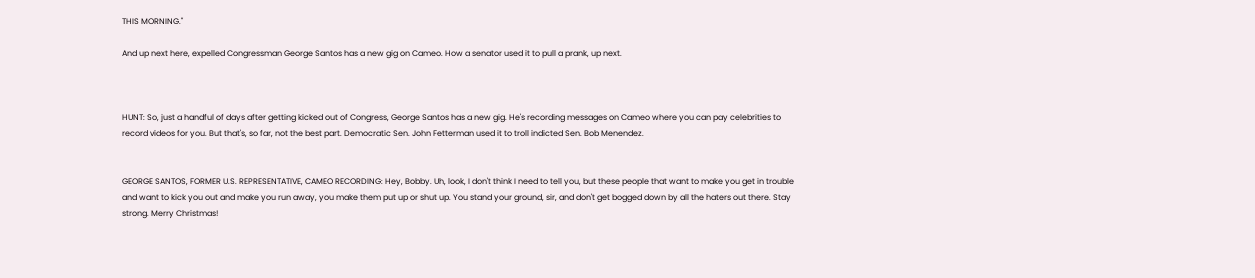THIS MORNING."

And up next here, expelled Congressman George Santos has a new gig on Cameo. How a senator used it to pull a prank, up next.



HUNT: So, just a handful of days after getting kicked out of Congress, George Santos has a new gig. He's recording messages on Cameo where you can pay celebrities to record videos for you. But that's, so far, not the best part. Democratic Sen. John Fetterman used it to troll indicted Sen. Bob Menendez.


GEORGE SANTOS, FORMER U.S. REPRESENTATIVE, CAMEO RECORDING: Hey, Bobby. Uh, look, I don't think I need to tell you, but these people that want to make you get in trouble and want to kick you out and make you run away, you make them put up or shut up. You stand your ground, sir, and don't get bogged down by all the haters out there. Stay strong. Merry Christmas!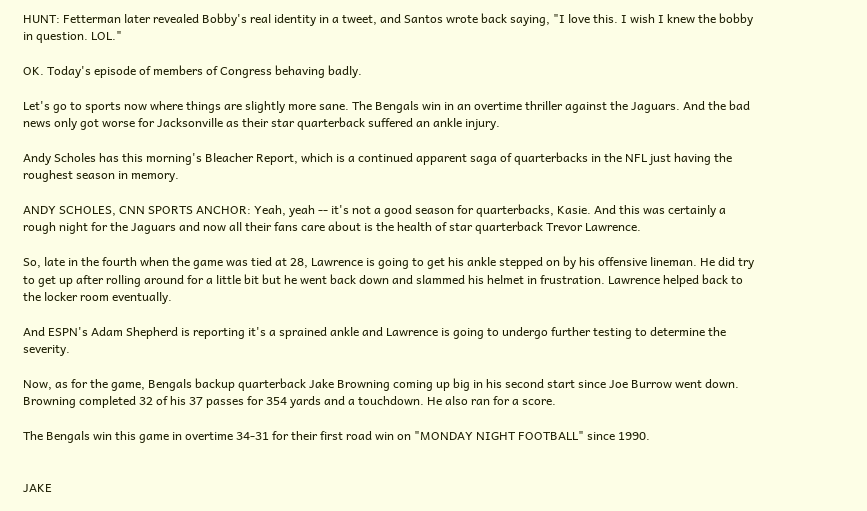HUNT: Fetterman later revealed Bobby's real identity in a tweet, and Santos wrote back saying, "I love this. I wish I knew the bobby in question. LOL."

OK. Today's episode of members of Congress behaving badly.

Let's go to sports now where things are slightly more sane. The Bengals win in an overtime thriller against the Jaguars. And the bad news only got worse for Jacksonville as their star quarterback suffered an ankle injury.

Andy Scholes has this morning's Bleacher Report, which is a continued apparent saga of quarterbacks in the NFL just having the roughest season in memory.

ANDY SCHOLES, CNN SPORTS ANCHOR: Yeah, yeah -- it's not a good season for quarterbacks, Kasie. And this was certainly a rough night for the Jaguars and now all their fans care about is the health of star quarterback Trevor Lawrence.

So, late in the fourth when the game was tied at 28, Lawrence is going to get his ankle stepped on by his offensive lineman. He did try to get up after rolling around for a little bit but he went back down and slammed his helmet in frustration. Lawrence helped back to the locker room eventually.

And ESPN's Adam Shepherd is reporting it's a sprained ankle and Lawrence is going to undergo further testing to determine the severity.

Now, as for the game, Bengals backup quarterback Jake Browning coming up big in his second start since Joe Burrow went down. Browning completed 32 of his 37 passes for 354 yards and a touchdown. He also ran for a score.

The Bengals win this game in overtime 34-31 for their first road win on "MONDAY NIGHT FOOTBALL" since 1990.


JAKE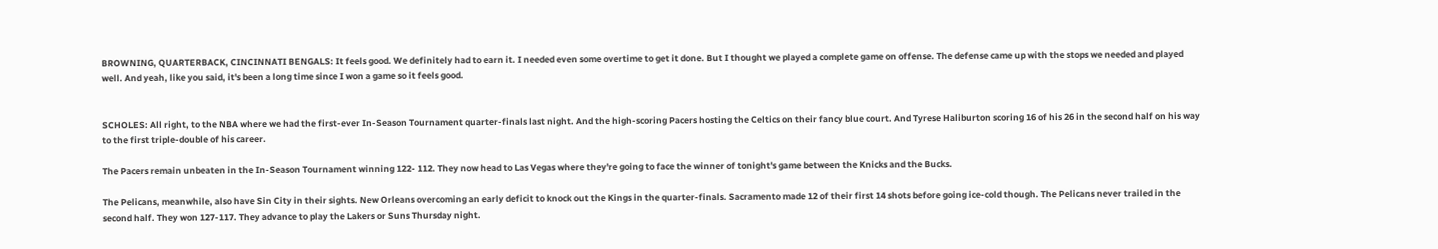BROWNING, QUARTERBACK, CINCINNATI BENGALS: It feels good. We definitely had to earn it. I needed even some overtime to get it done. But I thought we played a complete game on offense. The defense came up with the stops we needed and played well. And yeah, like you said, it's been a long time since I won a game so it feels good.


SCHOLES: All right, to the NBA where we had the first-ever In-Season Tournament quarter-finals last night. And the high-scoring Pacers hosting the Celtics on their fancy blue court. And Tyrese Haliburton scoring 16 of his 26 in the second half on his way to the first triple-double of his career.

The Pacers remain unbeaten in the In-Season Tournament winning 122- 112. They now head to Las Vegas where they're going to face the winner of tonight's game between the Knicks and the Bucks.

The Pelicans, meanwhile, also have Sin City in their sights. New Orleans overcoming an early deficit to knock out the Kings in the quarter-finals. Sacramento made 12 of their first 14 shots before going ice-cold though. The Pelicans never trailed in the second half. They won 127-117. They advance to play the Lakers or Suns Thursday night.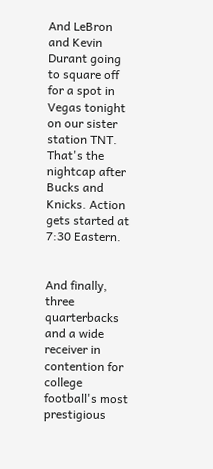And LeBron and Kevin Durant going to square off for a spot in Vegas tonight on our sister station TNT. That's the nightcap after Bucks and Knicks. Action gets started at 7:30 Eastern.


And finally, three quarterbacks and a wide receiver in contention for college football's most prestigious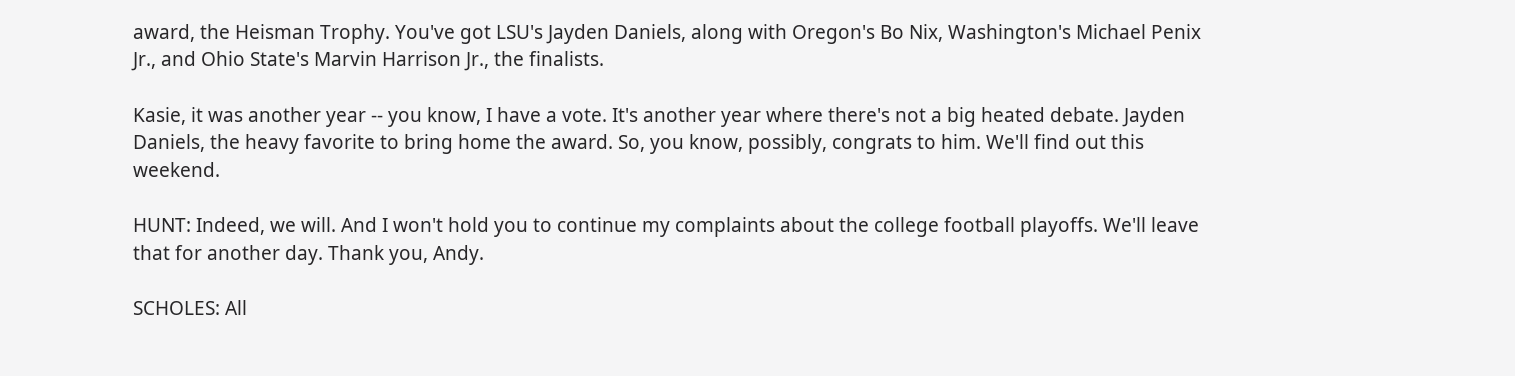award, the Heisman Trophy. You've got LSU's Jayden Daniels, along with Oregon's Bo Nix, Washington's Michael Penix Jr., and Ohio State's Marvin Harrison Jr., the finalists.

Kasie, it was another year -- you know, I have a vote. It's another year where there's not a big heated debate. Jayden Daniels, the heavy favorite to bring home the award. So, you know, possibly, congrats to him. We'll find out this weekend.

HUNT: Indeed, we will. And I won't hold you to continue my complaints about the college football playoffs. We'll leave that for another day. Thank you, Andy.

SCHOLES: All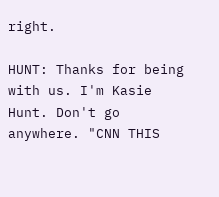right.

HUNT: Thanks for being with us. I'm Kasie Hunt. Don't go anywhere. "CNN THIS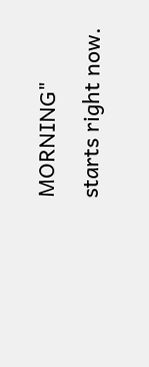MORNING" starts right now.